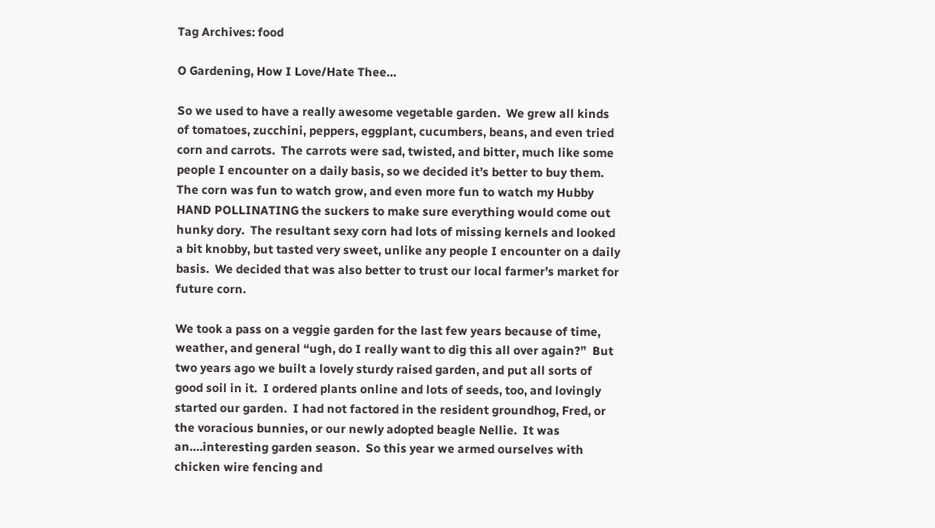Tag Archives: food

O Gardening, How I Love/Hate Thee…

So we used to have a really awesome vegetable garden.  We grew all kinds of tomatoes, zucchini, peppers, eggplant, cucumbers, beans, and even tried corn and carrots.  The carrots were sad, twisted, and bitter, much like some people I encounter on a daily basis, so we decided it’s better to buy them.  The corn was fun to watch grow, and even more fun to watch my Hubby HAND POLLINATING the suckers to make sure everything would come out hunky dory.  The resultant sexy corn had lots of missing kernels and looked a bit knobby, but tasted very sweet, unlike any people I encounter on a daily basis.  We decided that was also better to trust our local farmer’s market for future corn.

We took a pass on a veggie garden for the last few years because of time, weather, and general “ugh, do I really want to dig this all over again?”  But two years ago we built a lovely sturdy raised garden, and put all sorts of good soil in it.  I ordered plants online and lots of seeds, too, and lovingly started our garden.  I had not factored in the resident groundhog, Fred, or the voracious bunnies, or our newly adopted beagle Nellie.  It was an….interesting garden season.  So this year we armed ourselves with chicken wire fencing and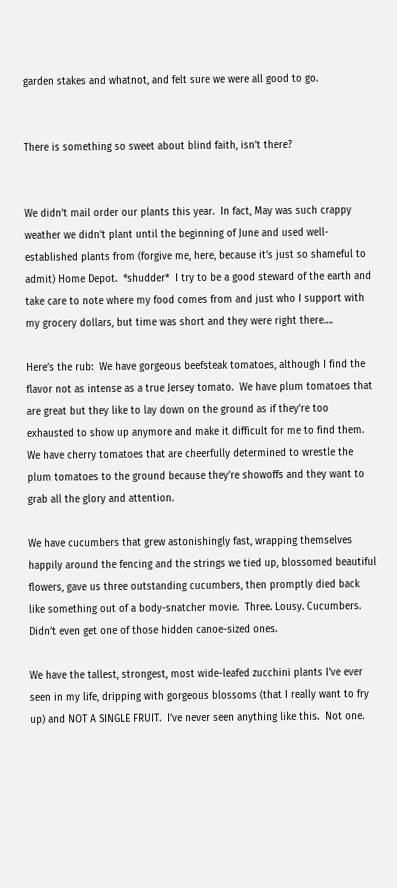garden stakes and whatnot, and felt sure we were all good to go.


There is something so sweet about blind faith, isn’t there?


We didn’t mail order our plants this year.  In fact, May was such crappy weather we didn’t plant until the beginning of June and used well-established plants from (forgive me, here, because it’s just so shameful to admit) Home Depot.  *shudder*  I try to be a good steward of the earth and take care to note where my food comes from and just who I support with my grocery dollars, but time was short and they were right there….

Here’s the rub:  We have gorgeous beefsteak tomatoes, although I find the flavor not as intense as a true Jersey tomato.  We have plum tomatoes that are great but they like to lay down on the ground as if they’re too exhausted to show up anymore and make it difficult for me to find them.  We have cherry tomatoes that are cheerfully determined to wrestle the plum tomatoes to the ground because they’re showoffs and they want to grab all the glory and attention.

We have cucumbers that grew astonishingly fast, wrapping themselves happily around the fencing and the strings we tied up, blossomed beautiful flowers, gave us three outstanding cucumbers, then promptly died back like something out of a body-snatcher movie.  Three. Lousy. Cucumbers.  Didn’t even get one of those hidden canoe-sized ones.

We have the tallest, strongest, most wide-leafed zucchini plants I’ve ever seen in my life, dripping with gorgeous blossoms (that I really want to fry up) and NOT A SINGLE FRUIT.  I’ve never seen anything like this.  Not one.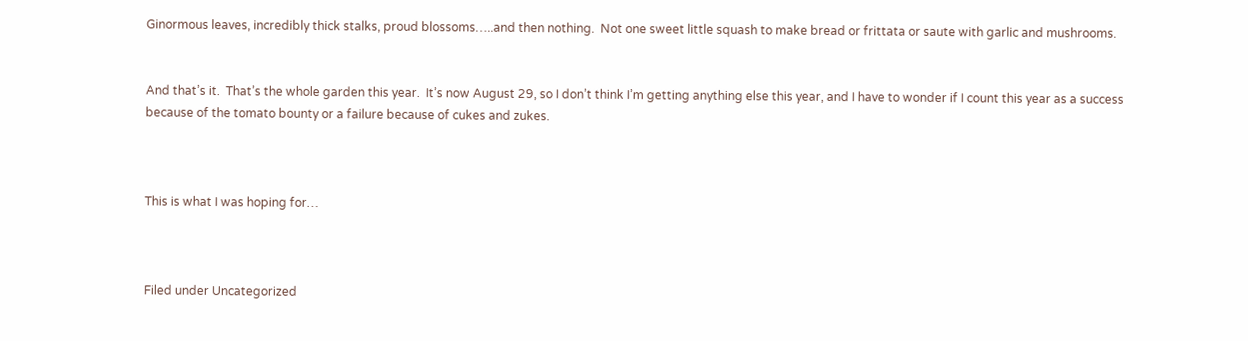Ginormous leaves, incredibly thick stalks, proud blossoms…..and then nothing.  Not one sweet little squash to make bread or frittata or saute with garlic and mushrooms.


And that’s it.  That’s the whole garden this year.  It’s now August 29, so I don’t think I’m getting anything else this year, and I have to wonder if I count this year as a success because of the tomato bounty or a failure because of cukes and zukes.



This is what I was hoping for…



Filed under Uncategorized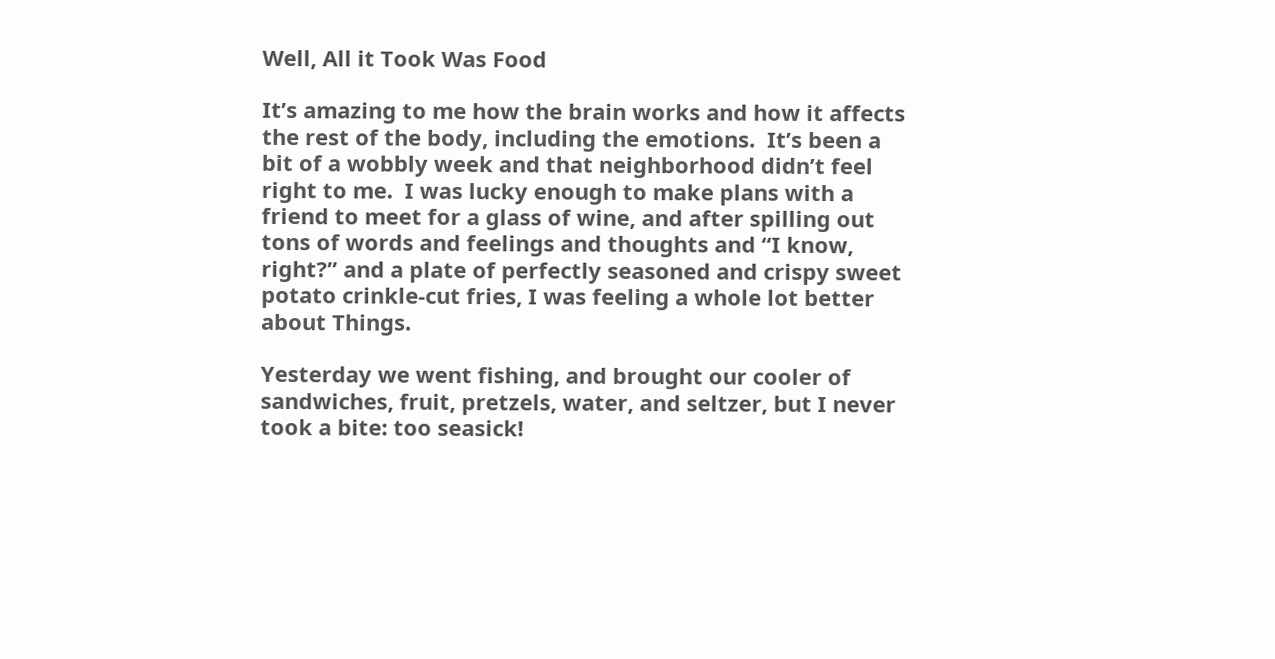Well, All it Took Was Food

It’s amazing to me how the brain works and how it affects the rest of the body, including the emotions.  It’s been a bit of a wobbly week and that neighborhood didn’t feel right to me.  I was lucky enough to make plans with a friend to meet for a glass of wine, and after spilling out tons of words and feelings and thoughts and “I know, right?” and a plate of perfectly seasoned and crispy sweet potato crinkle-cut fries, I was feeling a whole lot better about Things.

Yesterday we went fishing, and brought our cooler of sandwiches, fruit, pretzels, water, and seltzer, but I never took a bite: too seasick!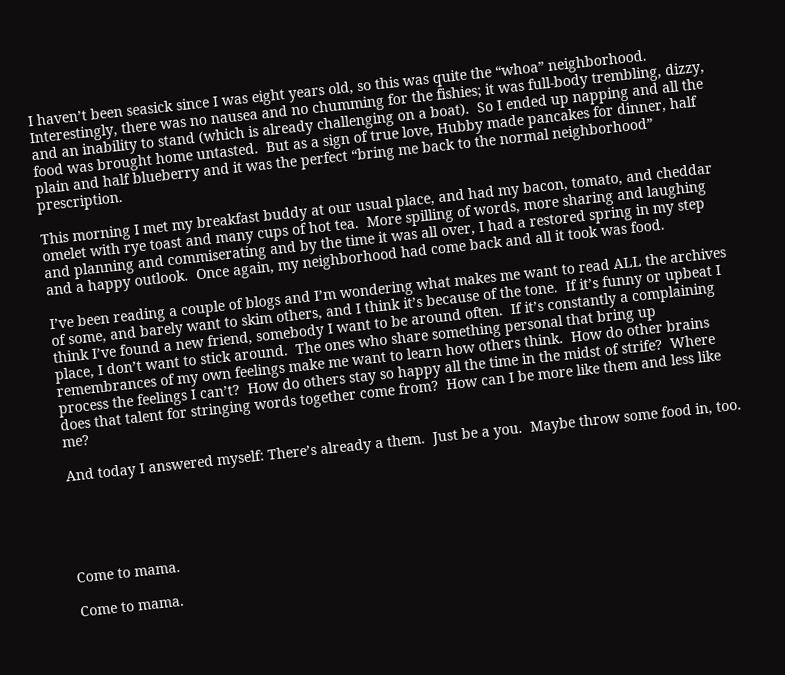I haven’t been seasick since I was eight years old, so this was quite the “whoa” neighborhood.  Interestingly, there was no nausea and no chumming for the fishies; it was full-body trembling, dizzy, and an inability to stand (which is already challenging on a boat).  So I ended up napping and all the food was brought home untasted.  But as a sign of true love, Hubby made pancakes for dinner, half plain and half blueberry and it was the perfect “bring me back to the normal neighborhood” prescription.

This morning I met my breakfast buddy at our usual place, and had my bacon, tomato, and cheddar omelet with rye toast and many cups of hot tea.  More spilling of words, more sharing and laughing and planning and commiserating and by the time it was all over, I had a restored spring in my step and a happy outlook.  Once again, my neighborhood had come back and all it took was food.

I’ve been reading a couple of blogs and I’m wondering what makes me want to read ALL the archives of some, and barely want to skim others, and I think it’s because of the tone.  If it’s funny or upbeat I think I’ve found a new friend, somebody I want to be around often.  If it’s constantly a complaining place, I don’t want to stick around.  The ones who share something personal that bring up remembrances of my own feelings make me want to learn how others think.  How do other brains process the feelings I can’t?  How do others stay so happy all the time in the midst of strife?  Where does that talent for stringing words together come from?  How can I be more like them and less like me?

And today I answered myself: There’s already a them.  Just be a you.  Maybe throw some food in, too.





Come to mama.

Come to mama.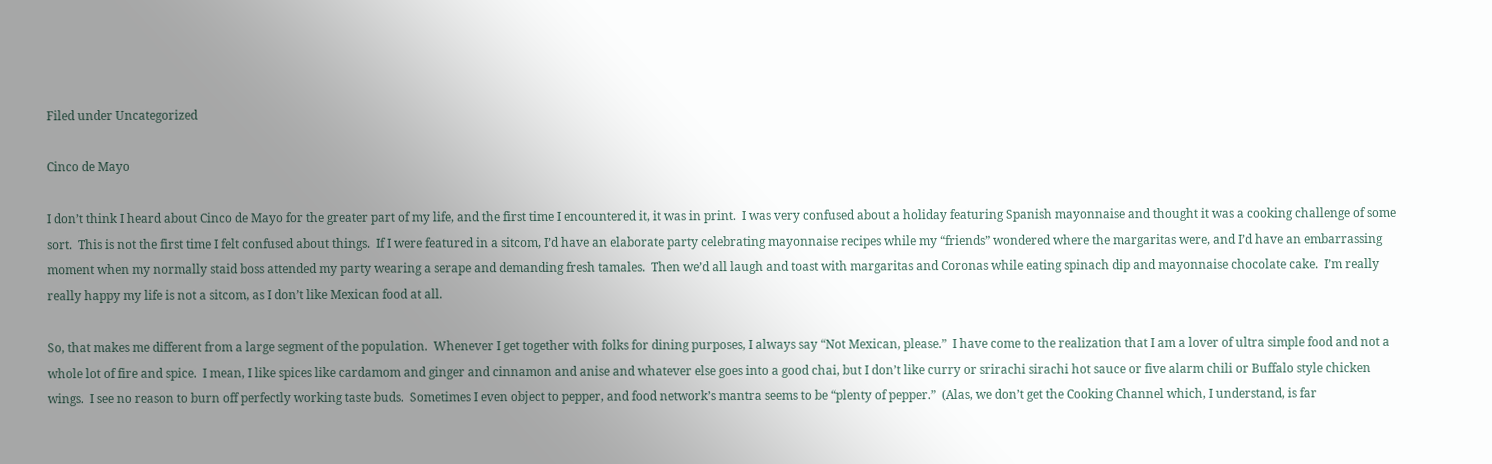Filed under Uncategorized

Cinco de Mayo

I don’t think I heard about Cinco de Mayo for the greater part of my life, and the first time I encountered it, it was in print.  I was very confused about a holiday featuring Spanish mayonnaise and thought it was a cooking challenge of some sort.  This is not the first time I felt confused about things.  If I were featured in a sitcom, I’d have an elaborate party celebrating mayonnaise recipes while my “friends” wondered where the margaritas were, and I’d have an embarrassing moment when my normally staid boss attended my party wearing a serape and demanding fresh tamales.  Then we’d all laugh and toast with margaritas and Coronas while eating spinach dip and mayonnaise chocolate cake.  I’m really really happy my life is not a sitcom, as I don’t like Mexican food at all.

So, that makes me different from a large segment of the population.  Whenever I get together with folks for dining purposes, I always say “Not Mexican, please.”  I have come to the realization that I am a lover of ultra simple food and not a whole lot of fire and spice.  I mean, I like spices like cardamom and ginger and cinnamon and anise and whatever else goes into a good chai, but I don’t like curry or srirachi sirachi hot sauce or five alarm chili or Buffalo style chicken wings.  I see no reason to burn off perfectly working taste buds.  Sometimes I even object to pepper, and food network’s mantra seems to be “plenty of pepper.”  (Alas, we don’t get the Cooking Channel which, I understand, is far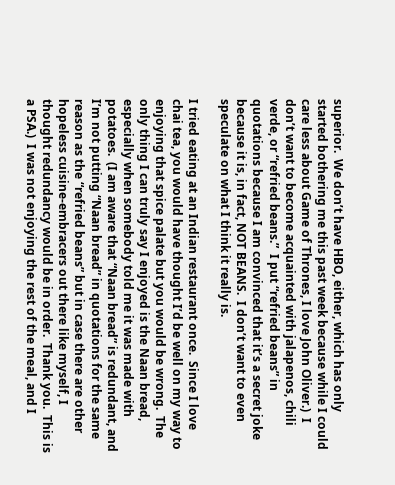superior.  We don’t have HBO, either, which has only started bothering me this past week because while I could care less about Game of Thrones, I love John Oliver.)  I don’t want to become acquainted with jalapenos, chili verde, or “refried beans.”  I put “refried beans” in quotations because I am convinced that it’s a secret joke because it is, in fact, NOT BEANS.  I don’t want to even speculate on what I think it really is.

I tried eating at an Indian restaurant once.  Since I love chai tea, you would have thought I’d be well on my way to enjoying that spice palate but you would be wrong.  The only thing I can truly say I enjoyed is the Naan bread, especially when somebody told me it was made with potatoes.  (I am aware that “Naan bread” is redundant, and I’m not putting “Naan bread” in quotations for the same reason as the “refried beans” but in case there are other hopeless cuisine-embracers out there like myself, I thought redundancy would be in order.  Thank you.  This is a PSA.)  I was not enjoying the rest of the meal, and I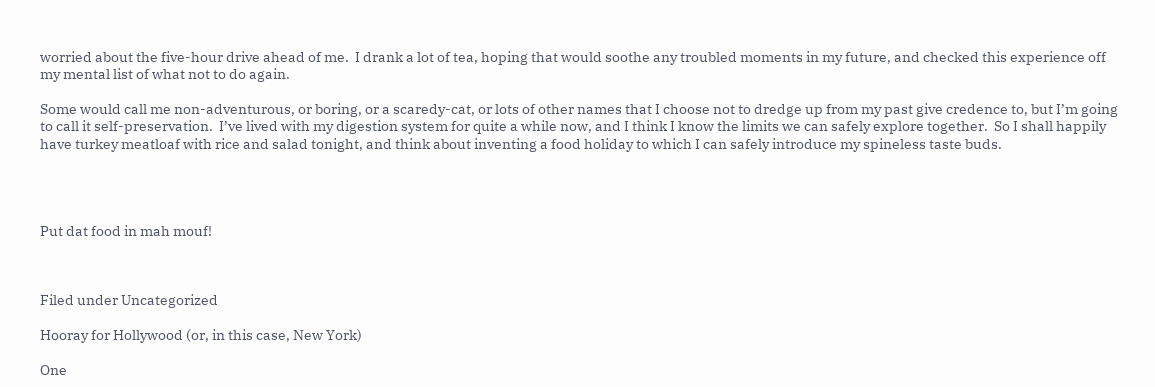worried about the five-hour drive ahead of me.  I drank a lot of tea, hoping that would soothe any troubled moments in my future, and checked this experience off my mental list of what not to do again.

Some would call me non-adventurous, or boring, or a scaredy-cat, or lots of other names that I choose not to dredge up from my past give credence to, but I’m going to call it self-preservation.  I’ve lived with my digestion system for quite a while now, and I think I know the limits we can safely explore together.  So I shall happily have turkey meatloaf with rice and salad tonight, and think about inventing a food holiday to which I can safely introduce my spineless taste buds.




Put dat food in mah mouf!



Filed under Uncategorized

Hooray for Hollywood (or, in this case, New York)

One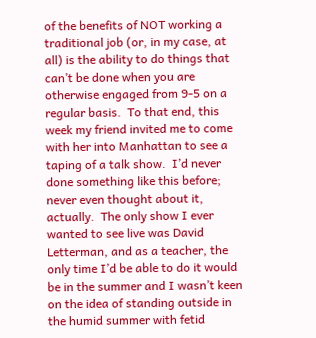of the benefits of NOT working a traditional job (or, in my case, at all) is the ability to do things that can’t be done when you are otherwise engaged from 9-5 on a regular basis.  To that end, this week my friend invited me to come with her into Manhattan to see a taping of a talk show.  I’d never done something like this before; never even thought about it, actually.  The only show I ever wanted to see live was David Letterman, and as a teacher, the only time I’d be able to do it would be in the summer and I wasn’t keen on the idea of standing outside in the humid summer with fetid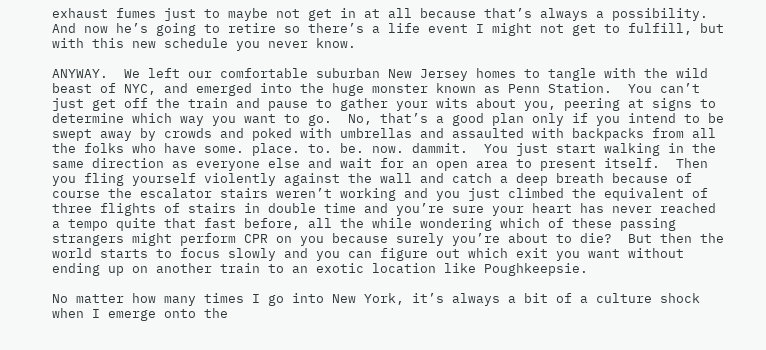exhaust fumes just to maybe not get in at all because that’s always a possibility.  And now he’s going to retire so there’s a life event I might not get to fulfill, but with this new schedule you never know.

ANYWAY.  We left our comfortable suburban New Jersey homes to tangle with the wild beast of NYC, and emerged into the huge monster known as Penn Station.  You can’t just get off the train and pause to gather your wits about you, peering at signs to determine which way you want to go.  No, that’s a good plan only if you intend to be swept away by crowds and poked with umbrellas and assaulted with backpacks from all the folks who have some. place. to. be. now. dammit.  You just start walking in the same direction as everyone else and wait for an open area to present itself.  Then you fling yourself violently against the wall and catch a deep breath because of course the escalator stairs weren’t working and you just climbed the equivalent of three flights of stairs in double time and you’re sure your heart has never reached a tempo quite that fast before, all the while wondering which of these passing strangers might perform CPR on you because surely you’re about to die?  But then the world starts to focus slowly and you can figure out which exit you want without ending up on another train to an exotic location like Poughkeepsie.

No matter how many times I go into New York, it’s always a bit of a culture shock when I emerge onto the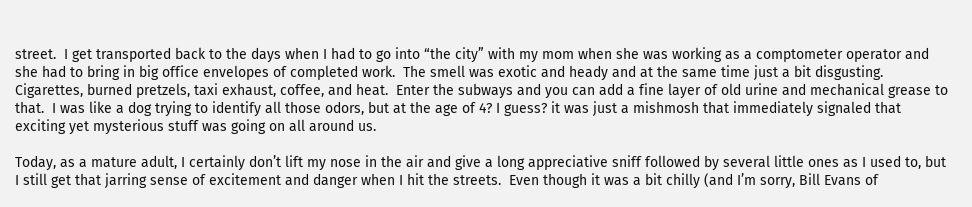street.  I get transported back to the days when I had to go into “the city” with my mom when she was working as a comptometer operator and she had to bring in big office envelopes of completed work.  The smell was exotic and heady and at the same time just a bit disgusting.  Cigarettes, burned pretzels, taxi exhaust, coffee, and heat.  Enter the subways and you can add a fine layer of old urine and mechanical grease to that.  I was like a dog trying to identify all those odors, but at the age of 4? I guess? it was just a mishmosh that immediately signaled that exciting yet mysterious stuff was going on all around us.

Today, as a mature adult, I certainly don’t lift my nose in the air and give a long appreciative sniff followed by several little ones as I used to, but I still get that jarring sense of excitement and danger when I hit the streets.  Even though it was a bit chilly (and I’m sorry, Bill Evans of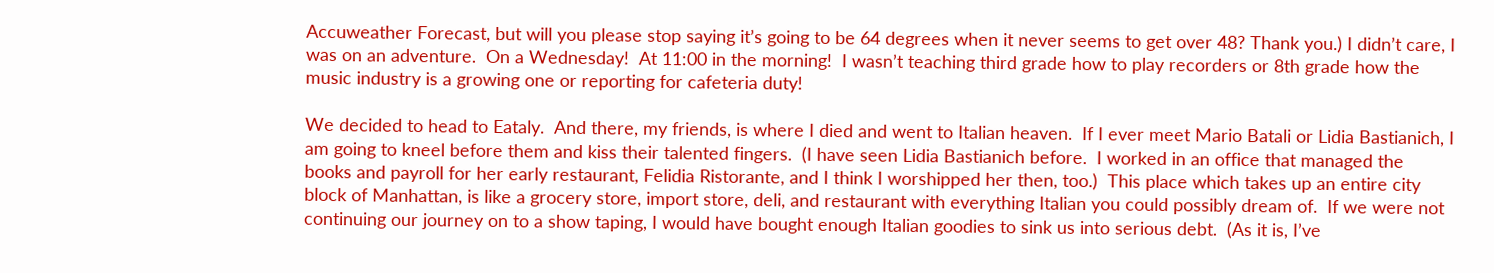Accuweather Forecast, but will you please stop saying it’s going to be 64 degrees when it never seems to get over 48? Thank you.) I didn’t care, I was on an adventure.  On a Wednesday!  At 11:00 in the morning!  I wasn’t teaching third grade how to play recorders or 8th grade how the music industry is a growing one or reporting for cafeteria duty!

We decided to head to Eataly.  And there, my friends, is where I died and went to Italian heaven.  If I ever meet Mario Batali or Lidia Bastianich, I am going to kneel before them and kiss their talented fingers.  (I have seen Lidia Bastianich before.  I worked in an office that managed the books and payroll for her early restaurant, Felidia Ristorante, and I think I worshipped her then, too.)  This place which takes up an entire city block of Manhattan, is like a grocery store, import store, deli, and restaurant with everything Italian you could possibly dream of.  If we were not continuing our journey on to a show taping, I would have bought enough Italian goodies to sink us into serious debt.  (As it is, I’ve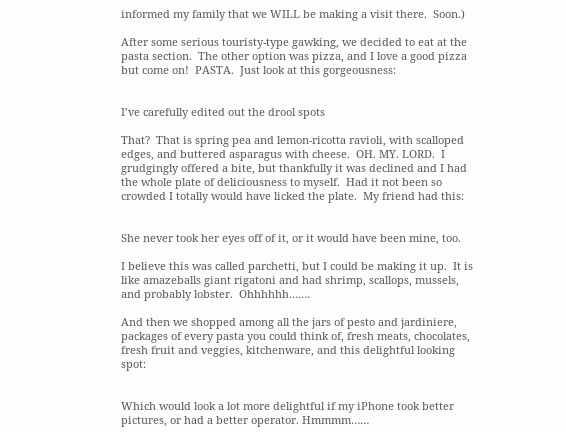informed my family that we WILL be making a visit there.  Soon.)

After some serious touristy-type gawking, we decided to eat at the pasta section.  The other option was pizza, and I love a good pizza but come on!  PASTA.  Just look at this gorgeousness:


I’ve carefully edited out the drool spots

That?  That is spring pea and lemon-ricotta ravioli, with scalloped edges, and buttered asparagus with cheese.  OH. MY. LORD.  I grudgingly offered a bite, but thankfully it was declined and I had the whole plate of deliciousness to myself.  Had it not been so crowded I totally would have licked the plate.  My friend had this:


She never took her eyes off of it, or it would have been mine, too.

I believe this was called parchetti, but I could be making it up.  It is like amazeballs giant rigatoni and had shrimp, scallops, mussels, and probably lobster.  Ohhhhhh…….

And then we shopped among all the jars of pesto and jardiniere, packages of every pasta you could think of, fresh meats, chocolates, fresh fruit and veggies, kitchenware, and this delightful looking spot:


Which would look a lot more delightful if my iPhone took better pictures, or had a better operator. Hmmmm……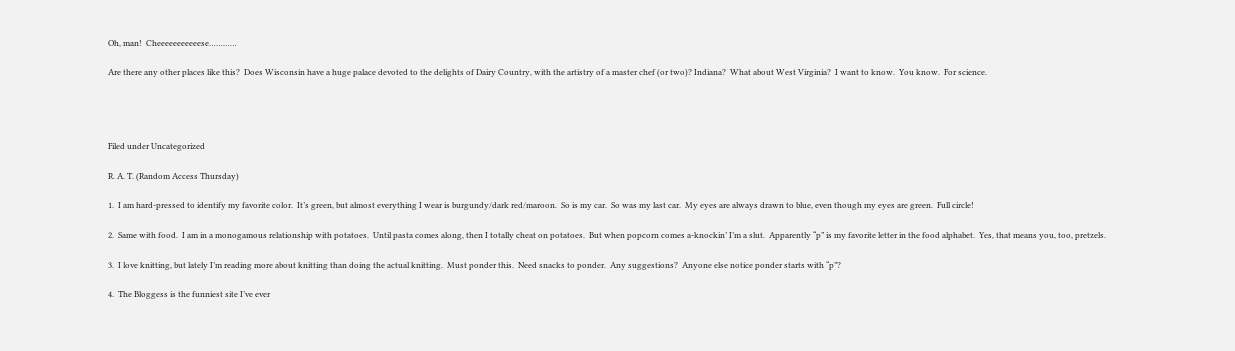Oh, man!  Cheeeeeeeeeeese…………

Are there any other places like this?  Does Wisconsin have a huge palace devoted to the delights of Dairy Country, with the artistry of a master chef (or two)? Indiana?  What about West Virginia?  I want to know.  You know.  For science.




Filed under Uncategorized

R. A. T. (Random Access Thursday)

1.  I am hard-pressed to identify my favorite color.  It’s green, but almost everything I wear is burgundy/dark red/maroon.  So is my car.  So was my last car.  My eyes are always drawn to blue, even though my eyes are green.  Full circle!

2.  Same with food.  I am in a monogamous relationship with potatoes.  Until pasta comes along, then I totally cheat on potatoes.  But when popcorn comes a-knockin’ I’m a slut.  Apparently “p” is my favorite letter in the food alphabet.  Yes, that means you, too, pretzels.

3.  I love knitting, but lately I’m reading more about knitting than doing the actual knitting.  Must ponder this.  Need snacks to ponder.  Any suggestions?  Anyone else notice ponder starts with “p”?

4.  The Bloggess is the funniest site I’ve ever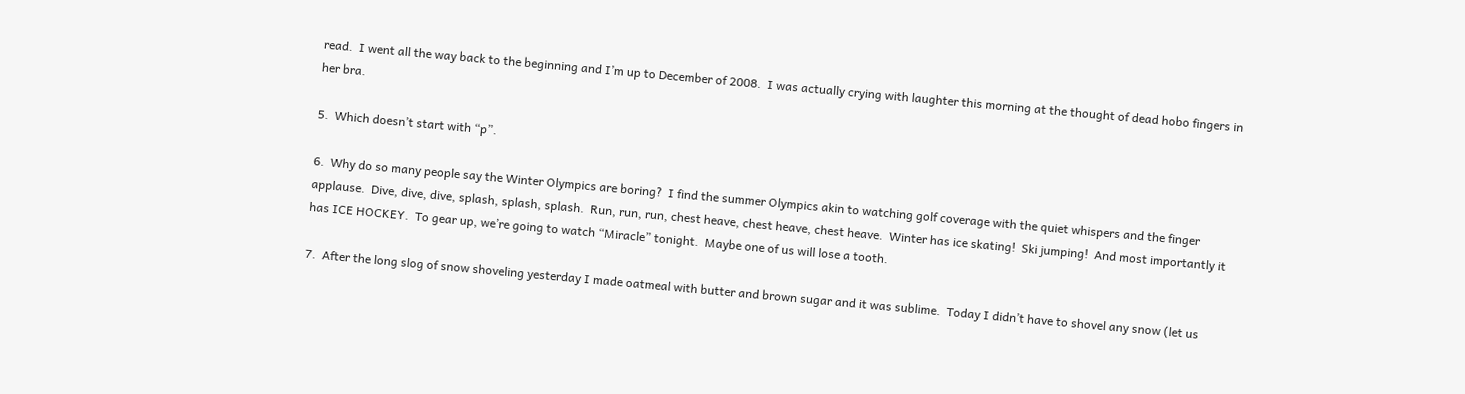read.  I went all the way back to the beginning and I’m up to December of 2008.  I was actually crying with laughter this morning at the thought of dead hobo fingers in her bra.

5.  Which doesn’t start with “p”.

6.  Why do so many people say the Winter Olympics are boring?  I find the summer Olympics akin to watching golf coverage with the quiet whispers and the finger applause.  Dive, dive, dive, splash, splash, splash.  Run, run, run, chest heave, chest heave, chest heave.  Winter has ice skating!  Ski jumping!  And most importantly it has ICE HOCKEY.  To gear up, we’re going to watch “Miracle” tonight.  Maybe one of us will lose a tooth.

7.  After the long slog of snow shoveling yesterday I made oatmeal with butter and brown sugar and it was sublime.  Today I didn’t have to shovel any snow (let us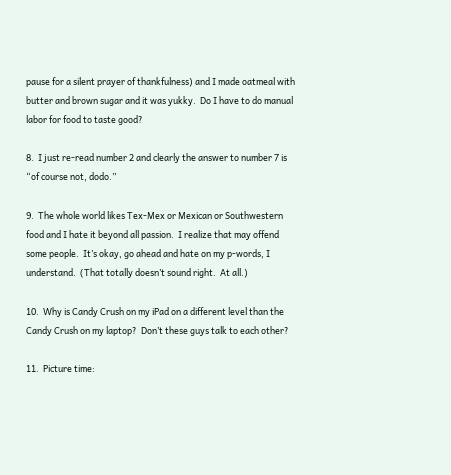pause for a silent prayer of thankfulness) and I made oatmeal with butter and brown sugar and it was yukky.  Do I have to do manual labor for food to taste good?

8.  I just re-read number 2 and clearly the answer to number 7 is “of course not, dodo.”

9.  The whole world likes Tex-Mex or Mexican or Southwestern food and I hate it beyond all passion.  I realize that may offend some people.  It’s okay, go ahead and hate on my p-words, I understand.  (That totally doesn’t sound right.  At all.)

10.  Why is Candy Crush on my iPad on a different level than the Candy Crush on my laptop?  Don’t these guys talk to each other?

11.  Picture time: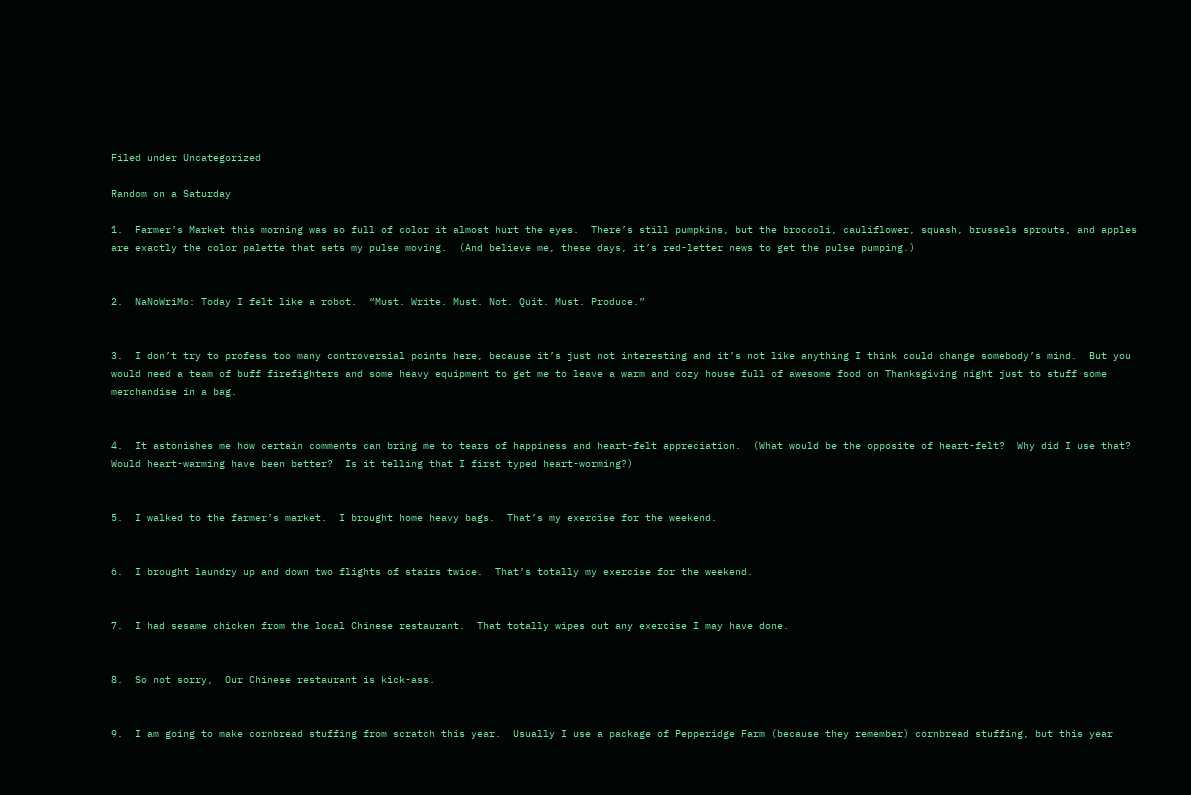Filed under Uncategorized

Random on a Saturday

1.  Farmer’s Market this morning was so full of color it almost hurt the eyes.  There’s still pumpkins, but the broccoli, cauliflower, squash, brussels sprouts, and apples are exactly the color palette that sets my pulse moving.  (And believe me, these days, it’s red-letter news to get the pulse pumping.)


2.  NaNoWriMo: Today I felt like a robot.  “Must. Write. Must. Not. Quit. Must. Produce.”


3.  I don’t try to profess too many controversial points here, because it’s just not interesting and it’s not like anything I think could change somebody’s mind.  But you would need a team of buff firefighters and some heavy equipment to get me to leave a warm and cozy house full of awesome food on Thanksgiving night just to stuff some merchandise in a bag.


4.  It astonishes me how certain comments can bring me to tears of happiness and heart-felt appreciation.  (What would be the opposite of heart-felt?  Why did I use that?  Would heart-warming have been better?  Is it telling that I first typed heart-worming?)


5.  I walked to the farmer’s market.  I brought home heavy bags.  That’s my exercise for the weekend.


6.  I brought laundry up and down two flights of stairs twice.  That’s totally my exercise for the weekend.


7.  I had sesame chicken from the local Chinese restaurant.  That totally wipes out any exercise I may have done.


8.  So not sorry,  Our Chinese restaurant is kick-ass.


9.  I am going to make cornbread stuffing from scratch this year.  Usually I use a package of Pepperidge Farm (because they remember) cornbread stuffing, but this year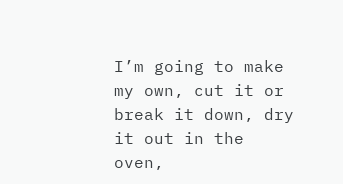I’m going to make my own, cut it or break it down, dry it out in the oven,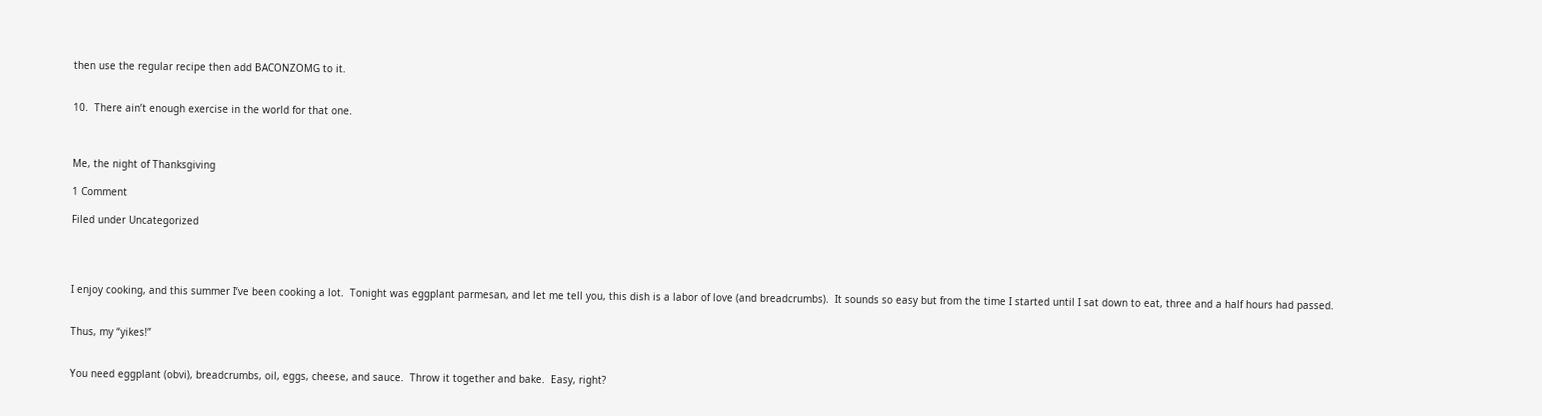then use the regular recipe then add BACONZOMG to it.


10.  There ain’t enough exercise in the world for that one.



Me, the night of Thanksgiving

1 Comment

Filed under Uncategorized




I enjoy cooking, and this summer I’ve been cooking a lot.  Tonight was eggplant parmesan, and let me tell you, this dish is a labor of love (and breadcrumbs).  It sounds so easy but from the time I started until I sat down to eat, three and a half hours had passed.


Thus, my “yikes!”


You need eggplant (obvi), breadcrumbs, oil, eggs, cheese, and sauce.  Throw it together and bake.  Easy, right?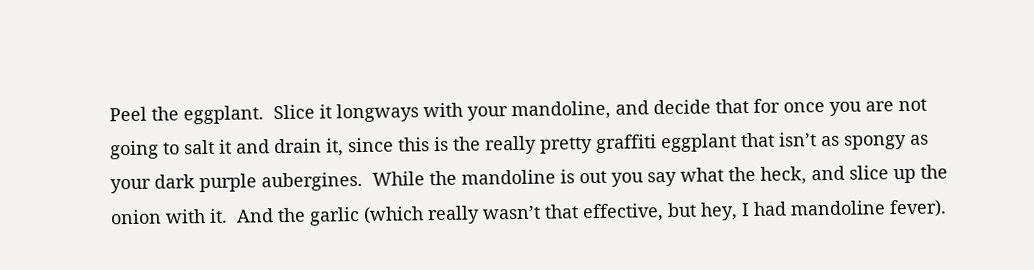Peel the eggplant.  Slice it longways with your mandoline, and decide that for once you are not going to salt it and drain it, since this is the really pretty graffiti eggplant that isn’t as spongy as your dark purple aubergines.  While the mandoline is out you say what the heck, and slice up the onion with it.  And the garlic (which really wasn’t that effective, but hey, I had mandoline fever).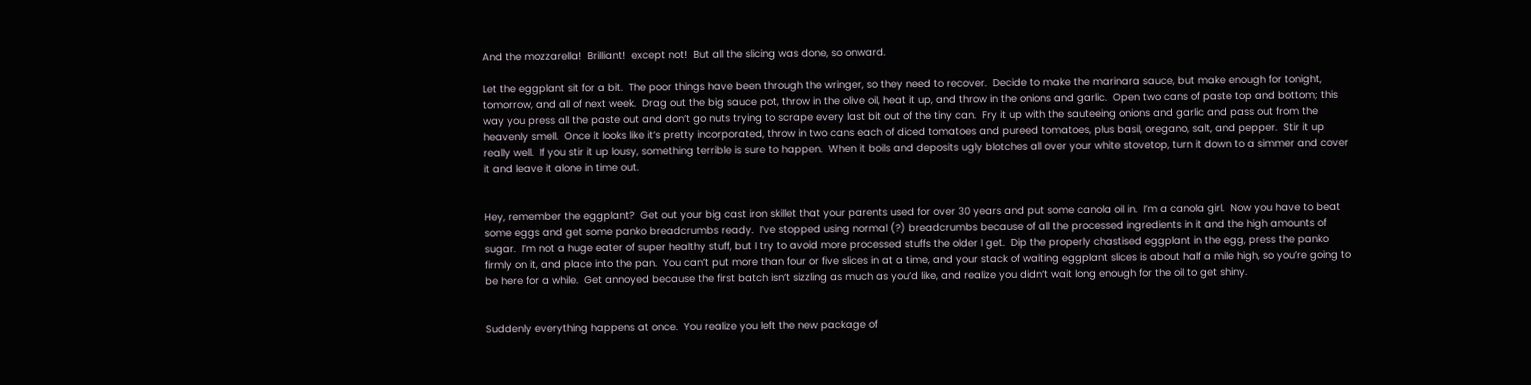And the mozzarella!  Brilliant!  except not!  But all the slicing was done, so onward.

Let the eggplant sit for a bit.  The poor things have been through the wringer, so they need to recover.  Decide to make the marinara sauce, but make enough for tonight, tomorrow, and all of next week.  Drag out the big sauce pot, throw in the olive oil, heat it up, and throw in the onions and garlic.  Open two cans of paste top and bottom; this way you press all the paste out and don’t go nuts trying to scrape every last bit out of the tiny can.  Fry it up with the sauteeing onions and garlic and pass out from the heavenly smell.  Once it looks like it’s pretty incorporated, throw in two cans each of diced tomatoes and pureed tomatoes, plus basil, oregano, salt, and pepper.  Stir it up really well.  If you stir it up lousy, something terrible is sure to happen.  When it boils and deposits ugly blotches all over your white stovetop, turn it down to a simmer and cover it and leave it alone in time out.


Hey, remember the eggplant?  Get out your big cast iron skillet that your parents used for over 30 years and put some canola oil in.  I’m a canola girl.  Now you have to beat some eggs and get some panko breadcrumbs ready.  I’ve stopped using normal (?) breadcrumbs because of all the processed ingredients in it and the high amounts of sugar.  I’m not a huge eater of super healthy stuff, but I try to avoid more processed stuffs the older I get.  Dip the properly chastised eggplant in the egg, press the panko firmly on it, and place into the pan.  You can’t put more than four or five slices in at a time, and your stack of waiting eggplant slices is about half a mile high, so you’re going to be here for a while.  Get annoyed because the first batch isn’t sizzling as much as you’d like, and realize you didn’t wait long enough for the oil to get shiny.


Suddenly everything happens at once.  You realize you left the new package of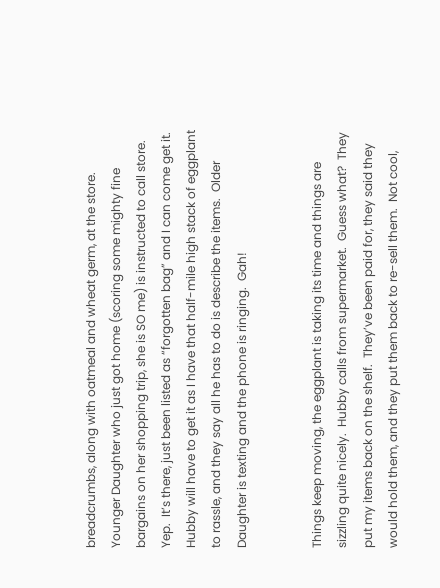breadcrumbs, along with oatmeal and wheat germ, at the store.  Younger Daughter who just got home (scoring some mighty fine bargains on her shopping trip, she is SO me) is instructed to call store.  Yep.  It’s there, just been listed as “forgotten bag” and I can come get it.  Hubby will have to get it as I have that half-mile high stack of eggplant to rassle, and they say all he has to do is describe the items.  Older Daughter is texting and the phone is ringing.  Gah!


Things keep moving, the eggplant is taking its time and things are sizzling quite nicely.  Hubby calls from supermarket.  Guess what?  They put my items back on the shelf.  They’ve been paid for, they said they would hold them, and they put them back to re-sell them.  Not cool,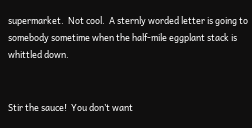supermarket.  Not cool.  A sternly worded letter is going to somebody sometime when the half-mile eggplant stack is whittled down.


Stir the sauce!  You don’t want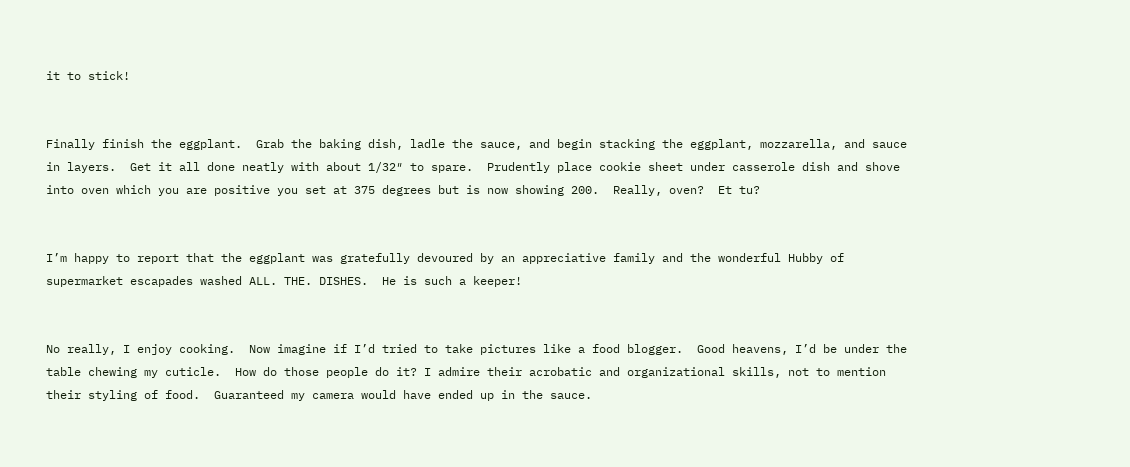it to stick!


Finally finish the eggplant.  Grab the baking dish, ladle the sauce, and begin stacking the eggplant, mozzarella, and sauce in layers.  Get it all done neatly with about 1/32″ to spare.  Prudently place cookie sheet under casserole dish and shove into oven which you are positive you set at 375 degrees but is now showing 200.  Really, oven?  Et tu?


I’m happy to report that the eggplant was gratefully devoured by an appreciative family and the wonderful Hubby of supermarket escapades washed ALL. THE. DISHES.  He is such a keeper!


No really, I enjoy cooking.  Now imagine if I’d tried to take pictures like a food blogger.  Good heavens, I’d be under the table chewing my cuticle.  How do those people do it? I admire their acrobatic and organizational skills, not to mention their styling of food.  Guaranteed my camera would have ended up in the sauce.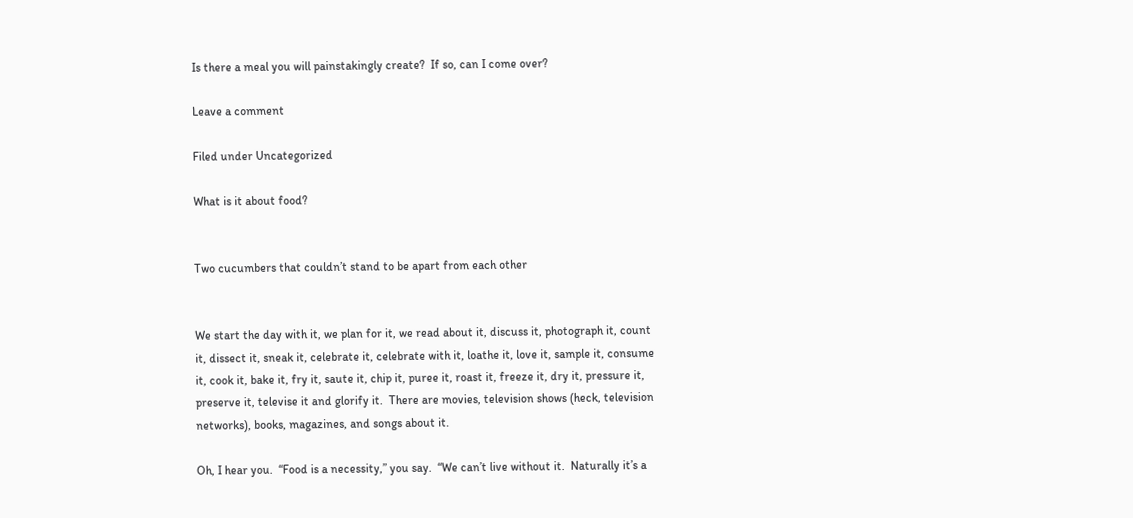Is there a meal you will painstakingly create?  If so, can I come over?

Leave a comment

Filed under Uncategorized

What is it about food?


Two cucumbers that couldn’t stand to be apart from each other


We start the day with it, we plan for it, we read about it, discuss it, photograph it, count it, dissect it, sneak it, celebrate it, celebrate with it, loathe it, love it, sample it, consume it, cook it, bake it, fry it, saute it, chip it, puree it, roast it, freeze it, dry it, pressure it, preserve it, televise it and glorify it.  There are movies, television shows (heck, television networks), books, magazines, and songs about it.

Oh, I hear you.  “Food is a necessity,” you say.  “We can’t live without it.  Naturally it’s a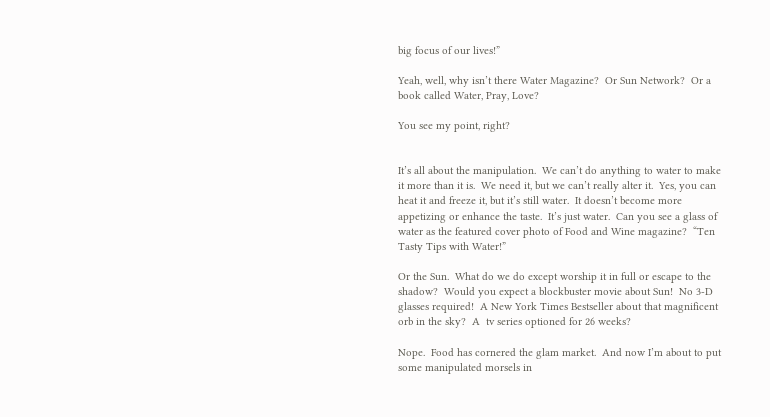big focus of our lives!”

Yeah, well, why isn’t there Water Magazine?  Or Sun Network?  Or a book called Water, Pray, Love?

You see my point, right?


It’s all about the manipulation.  We can’t do anything to water to make it more than it is.  We need it, but we can’t really alter it.  Yes, you can heat it and freeze it, but it’s still water.  It doesn’t become more appetizing or enhance the taste.  It’s just water.  Can you see a glass of water as the featured cover photo of Food and Wine magazine?  “Ten Tasty Tips with Water!”

Or the Sun.  What do we do except worship it in full or escape to the shadow?  Would you expect a blockbuster movie about Sun!  No 3-D glasses required!  A New York Times Bestseller about that magnificent orb in the sky?  A  tv series optioned for 26 weeks?

Nope.  Food has cornered the glam market.  And now I’m about to put some manipulated morsels in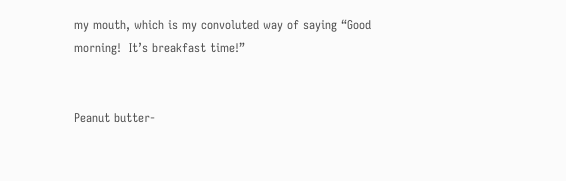my mouth, which is my convoluted way of saying “Good morning!  It’s breakfast time!”


Peanut butter-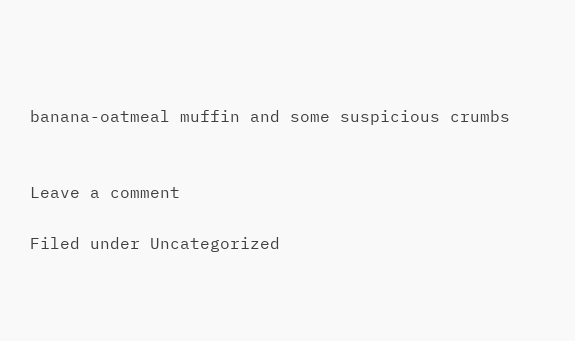banana-oatmeal muffin and some suspicious crumbs


Leave a comment

Filed under Uncategorized